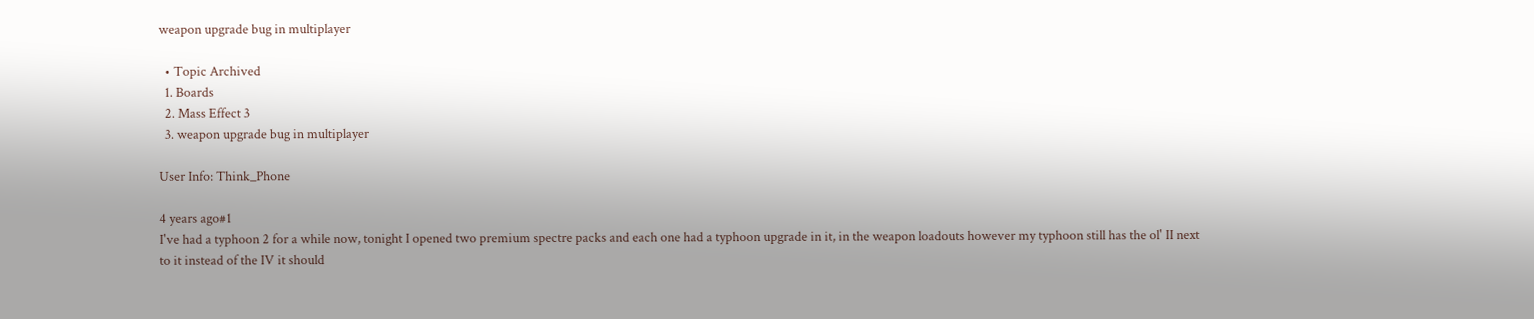weapon upgrade bug in multiplayer

  • Topic Archived
  1. Boards
  2. Mass Effect 3
  3. weapon upgrade bug in multiplayer

User Info: Think_Phone

4 years ago#1
I've had a typhoon 2 for a while now, tonight I opened two premium spectre packs and each one had a typhoon upgrade in it, in the weapon loadouts however my typhoon still has the ol' II next to it instead of the IV it should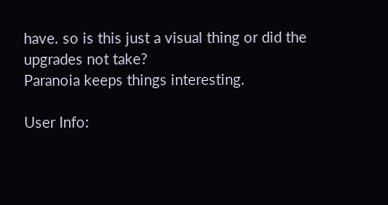have. so is this just a visual thing or did the upgrades not take?
Paranoia keeps things interesting.

User Info: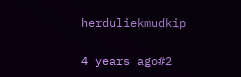herduliekmudkip

4 years ago#2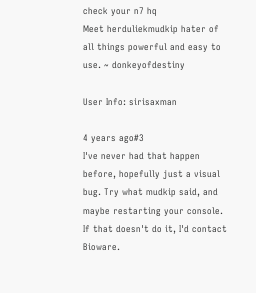check your n7 hq
Meet herduliekmudkip hater of all things powerful and easy to use. ~ donkeyofdestiny

User Info: sirisaxman

4 years ago#3
I've never had that happen before, hopefully just a visual bug. Try what mudkip said, and maybe restarting your console. If that doesn't do it, I'd contact Bioware.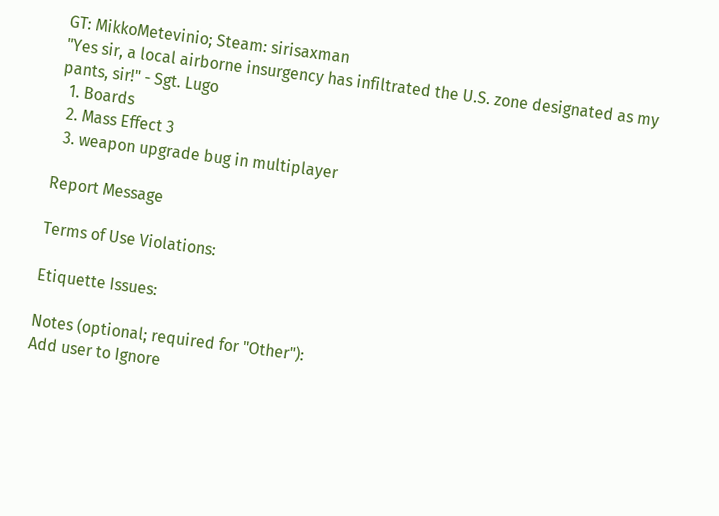GT: MikkoMetevinio; Steam: sirisaxman
"Yes sir, a local airborne insurgency has infiltrated the U.S. zone designated as my pants, sir!" - Sgt. Lugo
  1. Boards
  2. Mass Effect 3
  3. weapon upgrade bug in multiplayer

Report Message

Terms of Use Violations:

Etiquette Issues:

Notes (optional; required for "Other"):
Add user to Ignore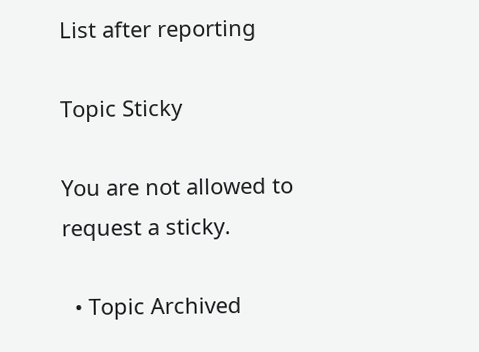List after reporting

Topic Sticky

You are not allowed to request a sticky.

  • Topic Archived